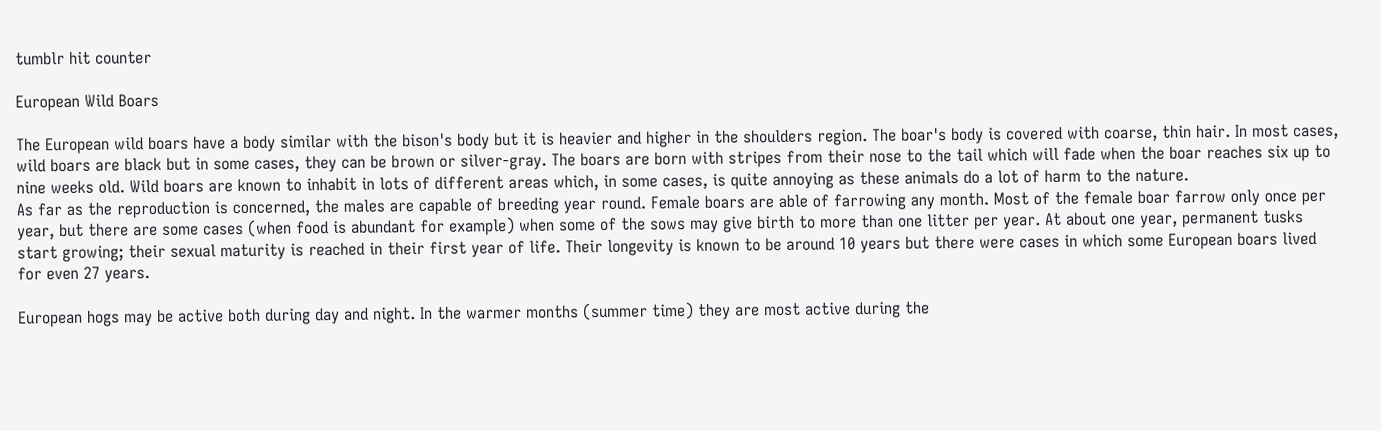tumblr hit counter

European Wild Boars

The European wild boars have a body similar with the bison's body but it is heavier and higher in the shoulders region. The boar's body is covered with coarse, thin hair. In most cases, wild boars are black but in some cases, they can be brown or silver-gray. The boars are born with stripes from their nose to the tail which will fade when the boar reaches six up to nine weeks old. Wild boars are known to inhabit in lots of different areas which, in some cases, is quite annoying as these animals do a lot of harm to the nature.
As far as the reproduction is concerned, the males are capable of breeding year round. Female boars are able of farrowing any month. Most of the female boar farrow only once per year, but there are some cases (when food is abundant for example) when some of the sows may give birth to more than one litter per year. At about one year, permanent tusks start growing; their sexual maturity is reached in their first year of life. Their longevity is known to be around 10 years but there were cases in which some European boars lived for even 27 years.

European hogs may be active both during day and night. In the warmer months (summer time) they are most active during the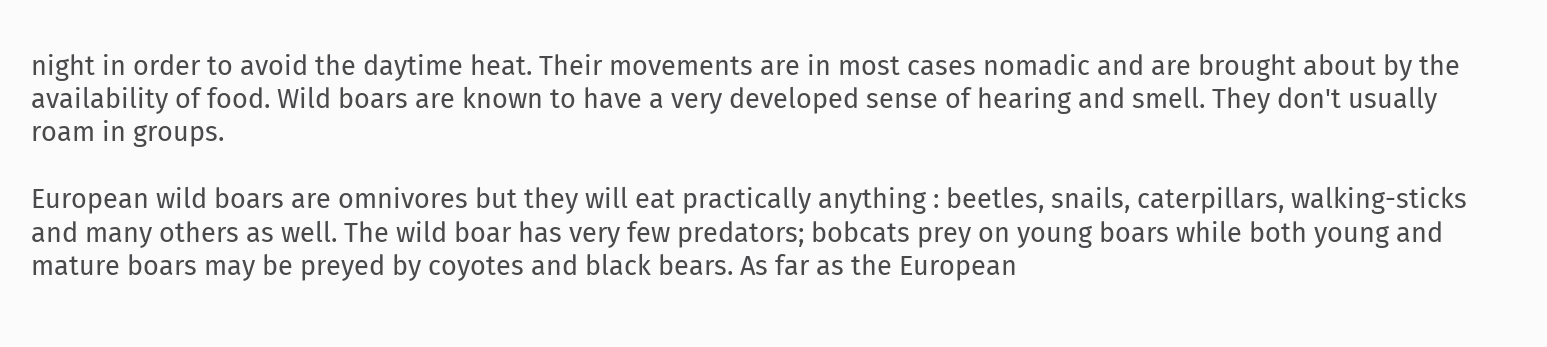night in order to avoid the daytime heat. Their movements are in most cases nomadic and are brought about by the availability of food. Wild boars are known to have a very developed sense of hearing and smell. They don't usually roam in groups.

European wild boars are omnivores but they will eat practically anything : beetles, snails, caterpillars, walking-sticks and many others as well. The wild boar has very few predators; bobcats prey on young boars while both young and mature boars may be preyed by coyotes and black bears. As far as the European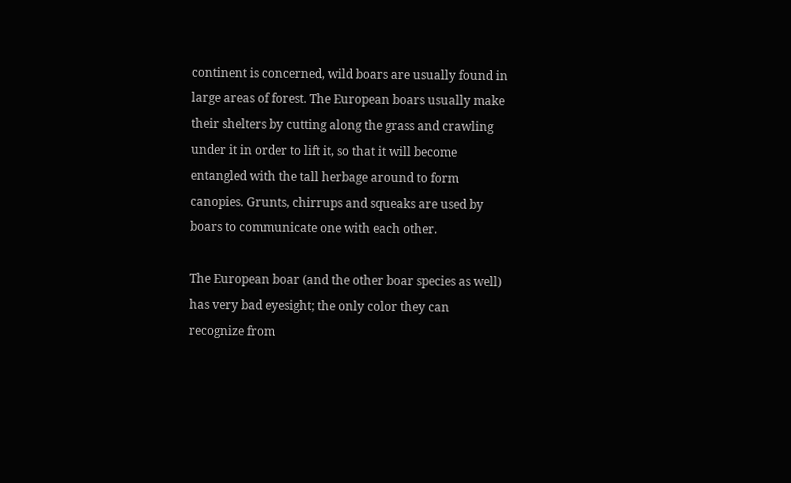continent is concerned, wild boars are usually found in large areas of forest. The European boars usually make their shelters by cutting along the grass and crawling under it in order to lift it, so that it will become entangled with the tall herbage around to form canopies. Grunts, chirrups and squeaks are used by boars to communicate one with each other.

The European boar (and the other boar species as well) has very bad eyesight; the only color they can recognize from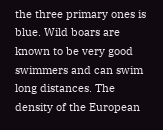the three primary ones is blue. Wild boars are known to be very good swimmers and can swim long distances. The density of the European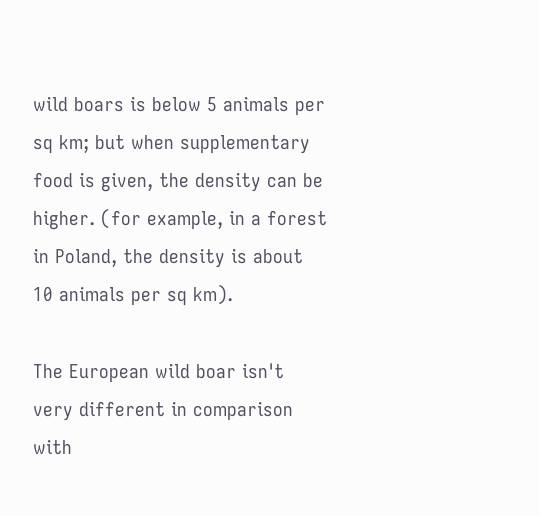wild boars is below 5 animals per sq km; but when supplementary food is given, the density can be higher. (for example, in a forest in Poland, the density is about 10 animals per sq km).

The European wild boar isn't very different in comparison with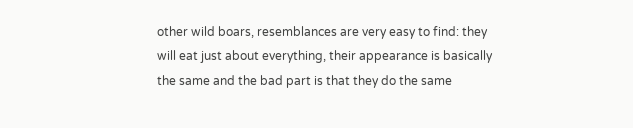other wild boars, resemblances are very easy to find: they will eat just about everything, their appearance is basically the same and the bad part is that they do the same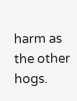harm as the other hogs.